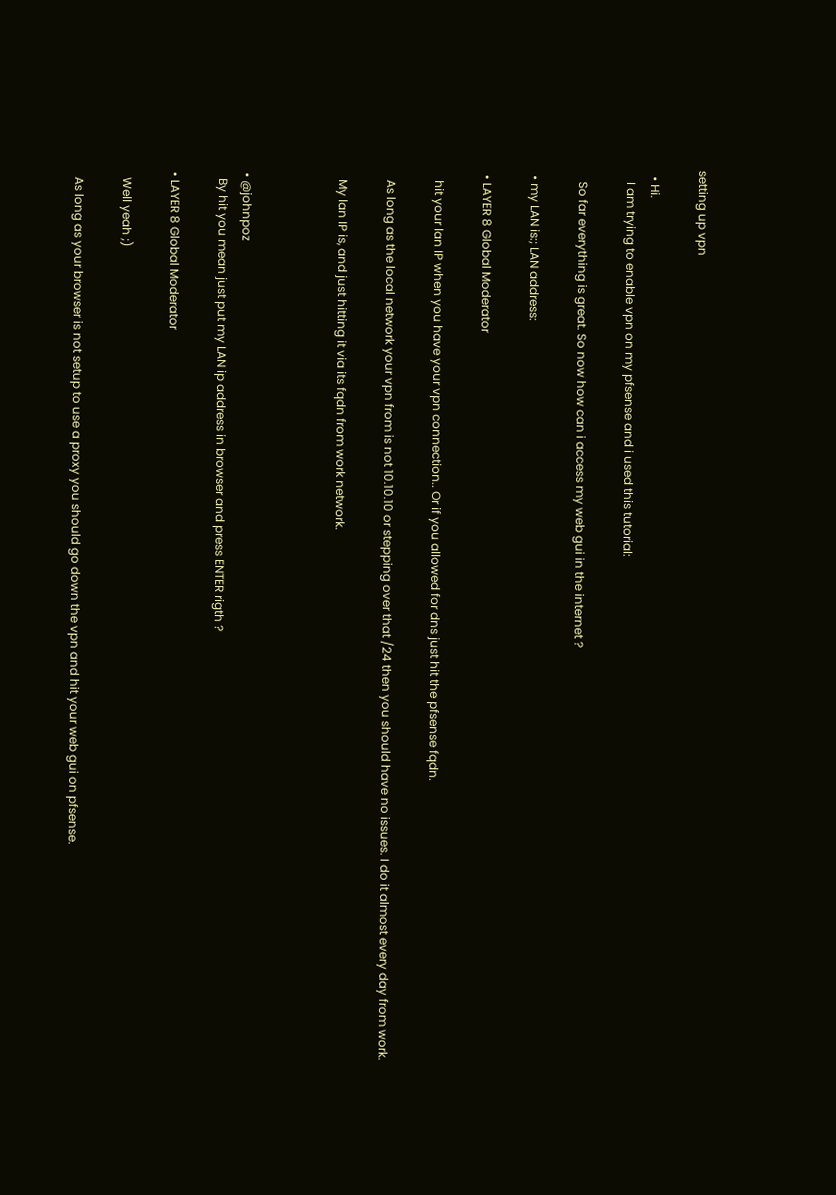setting up vpn

  • Hi.
    I am trying to enable vpn on my pfsense and i used this tutorial:

    So far everything is great. So now how can i access my web gui in the internet ?

  • my LAN is:; LAN address:

  • LAYER 8 Global Moderator

    hit your lan IP when you have your vpn connection.. Or if you allowed for dns just hit the pfsense fqdn.

    As long as the local network your vpn from is not 10.10.10 or stepping over that /24 then you should have no issues. I do it almost every day from work.

    My lan IP is, and just hitting it via its fqdn from work network.



  • @johnpoz
    By hit you mean just put my LAN ip address in browser and press ENTER rigth ?

  • LAYER 8 Global Moderator

    Well yeah ;)

    As long as your browser is not setup to use a proxy you should go down the vpn and hit your web gui on pfsense.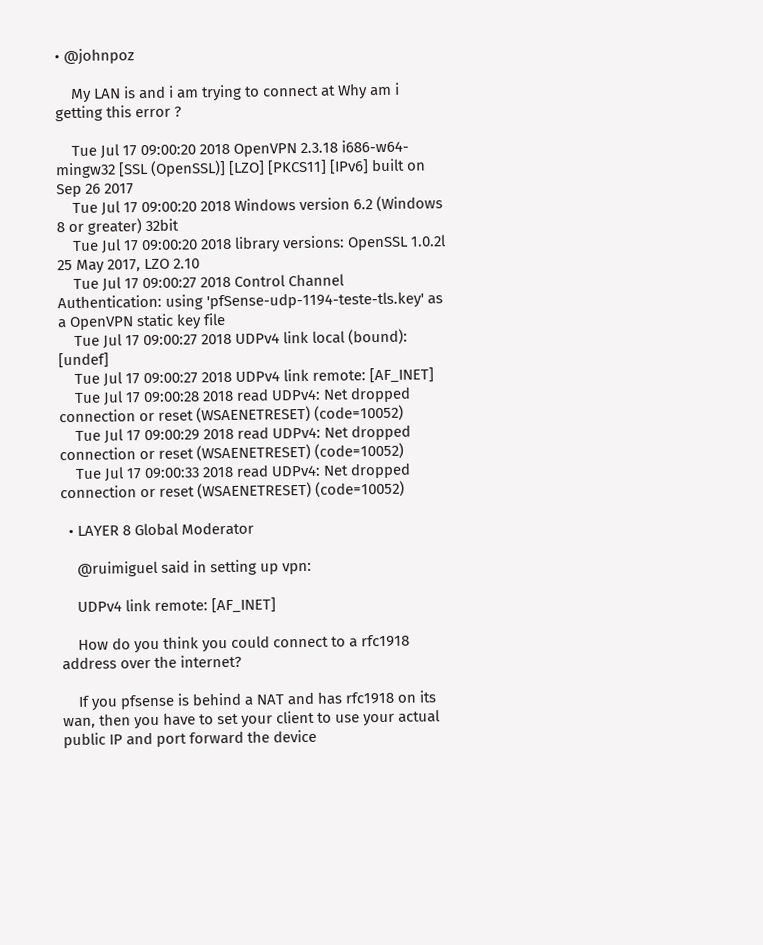• @johnpoz

    My LAN is and i am trying to connect at Why am i getting this error ?

    Tue Jul 17 09:00:20 2018 OpenVPN 2.3.18 i686-w64-mingw32 [SSL (OpenSSL)] [LZO] [PKCS11] [IPv6] built on Sep 26 2017
    Tue Jul 17 09:00:20 2018 Windows version 6.2 (Windows 8 or greater) 32bit
    Tue Jul 17 09:00:20 2018 library versions: OpenSSL 1.0.2l 25 May 2017, LZO 2.10
    Tue Jul 17 09:00:27 2018 Control Channel Authentication: using 'pfSense-udp-1194-teste-tls.key' as a OpenVPN static key file
    Tue Jul 17 09:00:27 2018 UDPv4 link local (bound): [undef]
    Tue Jul 17 09:00:27 2018 UDPv4 link remote: [AF_INET]
    Tue Jul 17 09:00:28 2018 read UDPv4: Net dropped connection or reset (WSAENETRESET) (code=10052)
    Tue Jul 17 09:00:29 2018 read UDPv4: Net dropped connection or reset (WSAENETRESET) (code=10052)
    Tue Jul 17 09:00:33 2018 read UDPv4: Net dropped connection or reset (WSAENETRESET) (code=10052)

  • LAYER 8 Global Moderator

    @ruimiguel said in setting up vpn:

    UDPv4 link remote: [AF_INET]

    How do you think you could connect to a rfc1918 address over the internet?

    If you pfsense is behind a NAT and has rfc1918 on its wan, then you have to set your client to use your actual public IP and port forward the device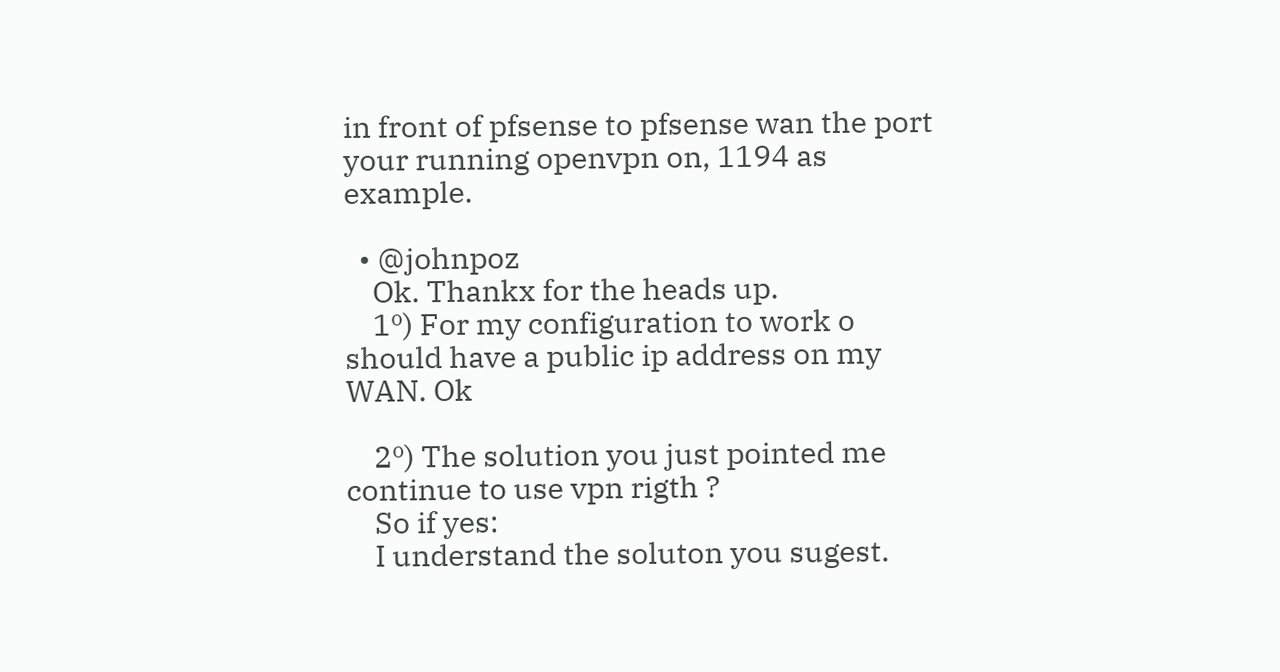in front of pfsense to pfsense wan the port your running openvpn on, 1194 as example.

  • @johnpoz
    Ok. Thankx for the heads up.
    1º) For my configuration to work o should have a public ip address on my WAN. Ok

    2º) The solution you just pointed me continue to use vpn rigth ?
    So if yes:
    I understand the soluton you sugest.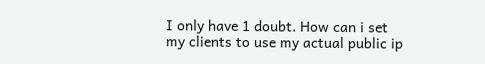I only have 1 doubt. How can i set my clients to use my actual public ip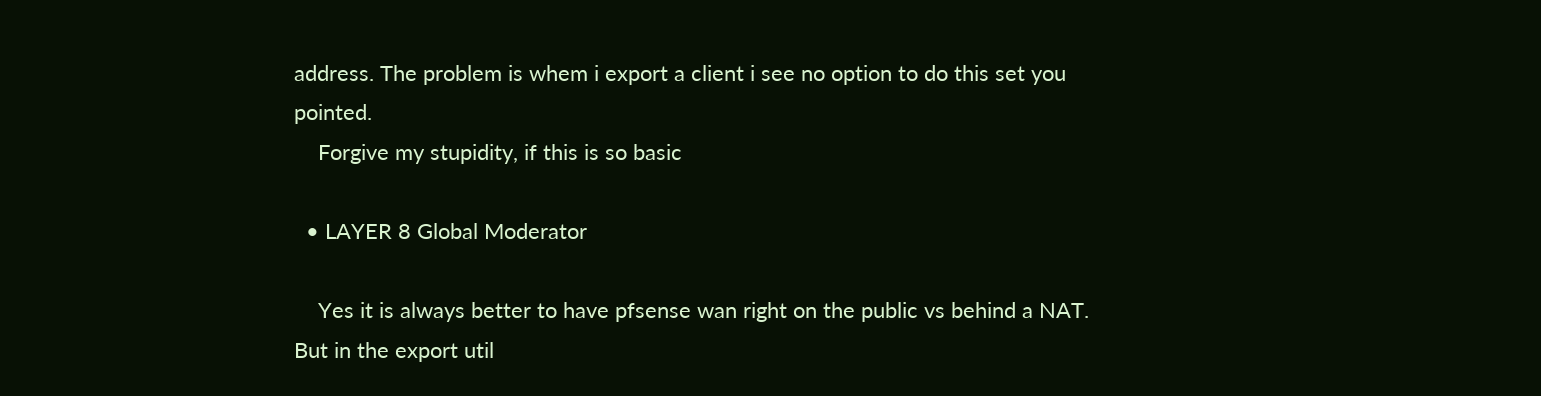address. The problem is whem i export a client i see no option to do this set you pointed.
    Forgive my stupidity, if this is so basic

  • LAYER 8 Global Moderator

    Yes it is always better to have pfsense wan right on the public vs behind a NAT. But in the export util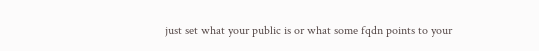just set what your public is or what some fqdn points to your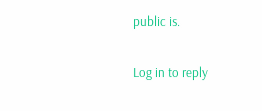public is.


Log in to reply